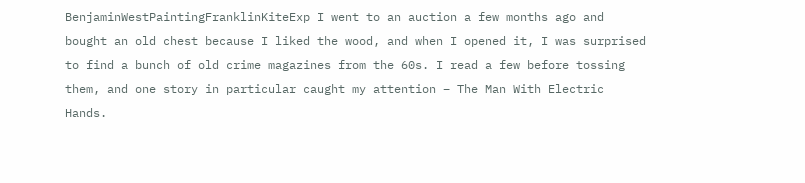BenjaminWestPaintingFranklinKiteExp I went to an auction a few months ago and bought an old chest because I liked the wood, and when I opened it, I was surprised to find a bunch of old crime magazines from the 60s. I read a few before tossing them, and one story in particular caught my attention – The Man With Electric Hands.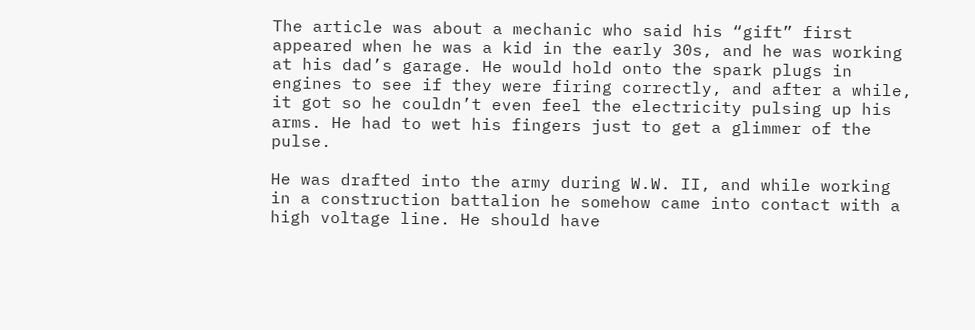The article was about a mechanic who said his “gift” first appeared when he was a kid in the early 30s, and he was working at his dad’s garage. He would hold onto the spark plugs in engines to see if they were firing correctly, and after a while, it got so he couldn’t even feel the electricity pulsing up his arms. He had to wet his fingers just to get a glimmer of the pulse.

He was drafted into the army during W.W. II, and while working in a construction battalion he somehow came into contact with a high voltage line. He should have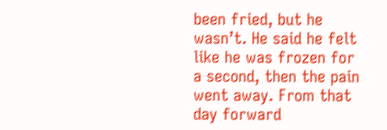been fried, but he wasn’t. He said he felt like he was frozen for a second, then the pain went away. From that day forward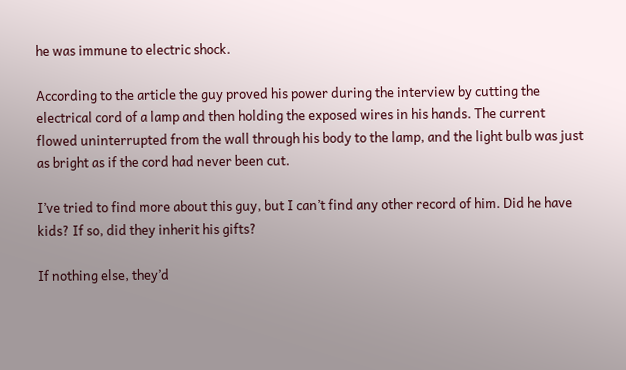he was immune to electric shock.

According to the article the guy proved his power during the interview by cutting the electrical cord of a lamp and then holding the exposed wires in his hands. The current flowed uninterrupted from the wall through his body to the lamp, and the light bulb was just as bright as if the cord had never been cut.

I’ve tried to find more about this guy, but I can’t find any other record of him. Did he have kids? If so, did they inherit his gifts?

If nothing else, they’d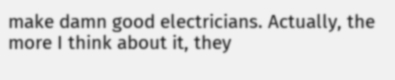make damn good electricians. Actually, the more I think about it, they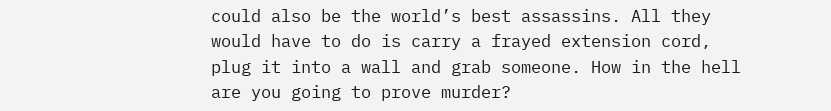could also be the world’s best assassins. All they would have to do is carry a frayed extension cord, plug it into a wall and grab someone. How in the hell are you going to prove murder?